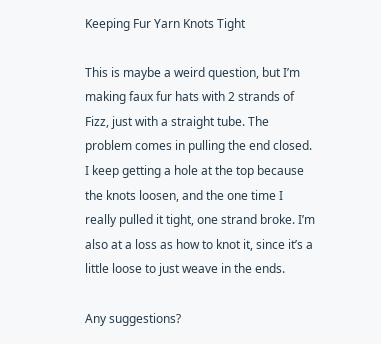Keeping Fur Yarn Knots Tight

This is maybe a weird question, but I’m making faux fur hats with 2 strands of Fizz, just with a straight tube. The problem comes in pulling the end closed. I keep getting a hole at the top because the knots loosen, and the one time I really pulled it tight, one strand broke. I’m also at a loss as how to knot it, since it’s a little loose to just weave in the ends.

Any suggestions?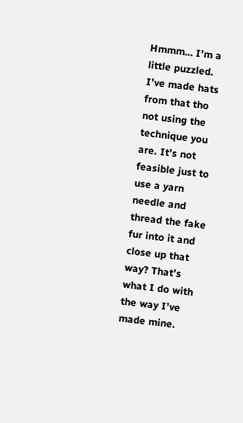Hmmm… I’m a little puzzled. I’ve made hats from that tho not using the technique you are. It’s not feasible just to use a yarn needle and thread the fake fur into it and close up that way? That’s what I do with the way I’ve made mine.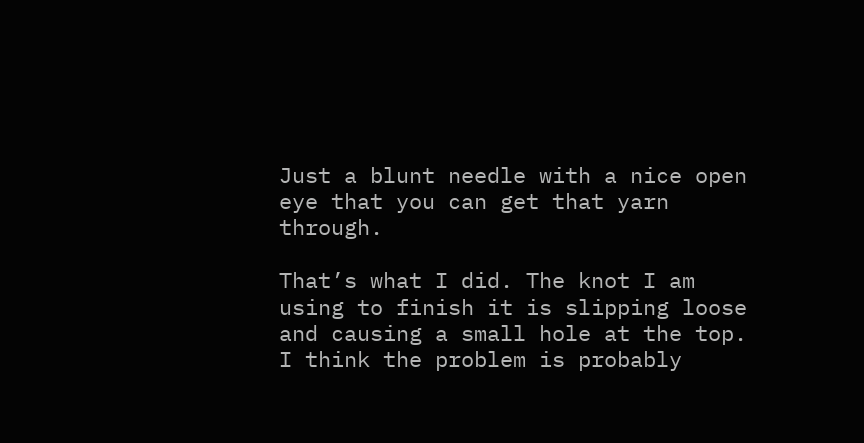Just a blunt needle with a nice open eye that you can get that yarn through.

That’s what I did. The knot I am using to finish it is slipping loose and causing a small hole at the top. I think the problem is probably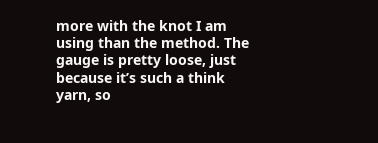more with the knot I am using than the method. The gauge is pretty loose, just because it’s such a think yarn, so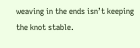weaving in the ends isn’t keeping the knot stable.